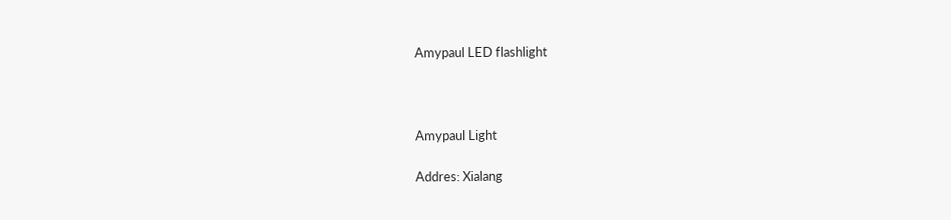Amypaul LED flashlight



Amypaul Light

Addres: Xialang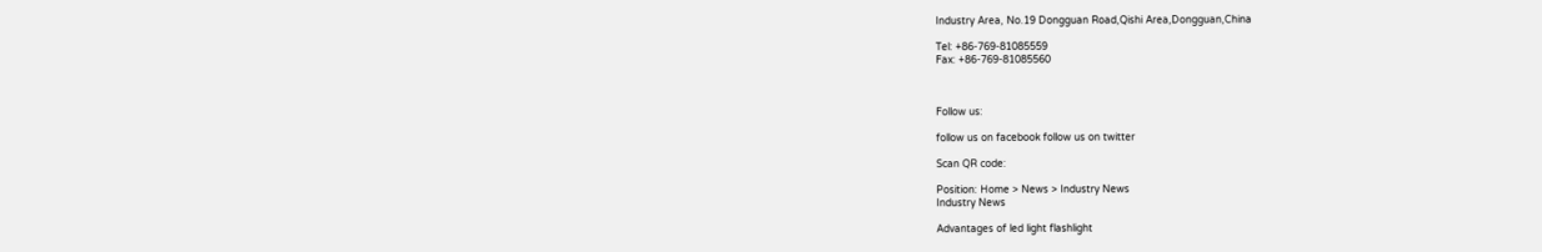Industry Area, No.19 Dongguan Road,Qishi Area,Dongguan,China

Tel: +86-769-81085559
Fax: +86-769-81085560



Follow us:

follow us on facebook follow us on twitter

Scan QR code:

Position: Home > News > Industry News
Industry News

Advantages of led light flashlight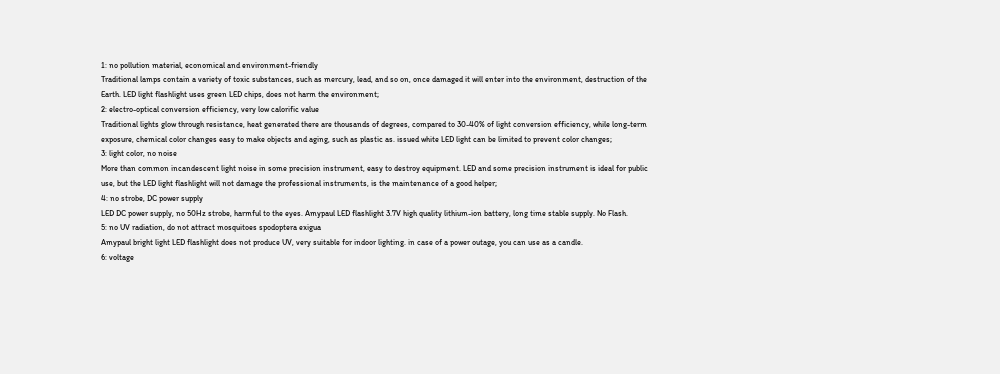1: no pollution material, economical and environment-friendly
Traditional lamps contain a variety of toxic substances, such as mercury, lead, and so on, once damaged it will enter into the environment, destruction of the Earth. LED light flashlight uses green LED chips, does not harm the environment;
2: electro-optical conversion efficiency, very low calorific value
Traditional lights glow through resistance, heat generated there are thousands of degrees, compared to 30-40% of light conversion efficiency, while long-term exposure, chemical color changes easy to make objects and aging, such as plastic as. issued white LED light can be limited to prevent color changes;
3: light color, no noise
More than common incandescent light noise in some precision instrument, easy to destroy equipment. LED and some precision instrument is ideal for public use, but the LED light flashlight will not damage the professional instruments, is the maintenance of a good helper;
4: no strobe, DC power supply
LED DC power supply, no 50Hz strobe, harmful to the eyes. Amypaul LED flashlight 3.7V high quality lithium-ion battery, long time stable supply. No Flash.
5: no UV radiation, do not attract mosquitoes spodoptera exigua
Amypaul bright light LED flashlight does not produce UV, very suitable for indoor lighting. in case of a power outage, you can use as a candle.
6: voltage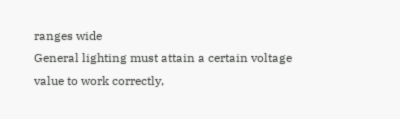ranges wide
General lighting must attain a certain voltage value to work correctly,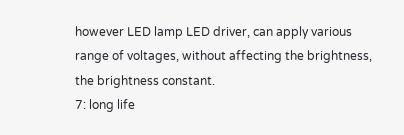however LED lamp LED driver, can apply various range of voltages, without affecting the brightness, the brightness constant.
7: long life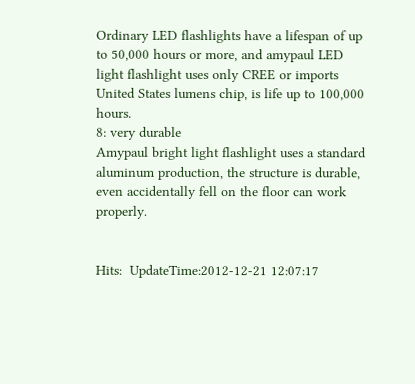Ordinary LED flashlights have a lifespan of up to 50,000 hours or more, and amypaul LED light flashlight uses only CREE or imports United States lumens chip, is life up to 100,000 hours.
8: very durable
Amypaul bright light flashlight uses a standard aluminum production, the structure is durable, even accidentally fell on the floor can work properly.


Hits:  UpdateTime:2012-12-21 12:07:17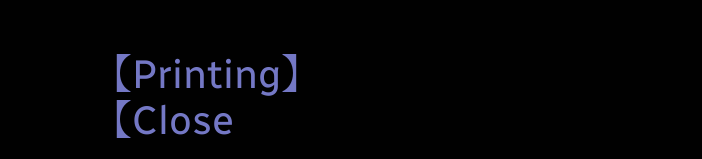【Printing】  【Close